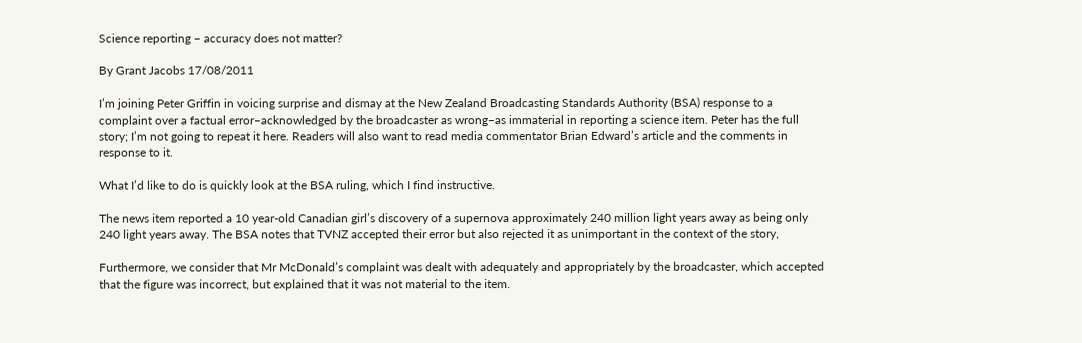Science reporting – accuracy does not matter?

By Grant Jacobs 17/08/2011

I’m joining Peter Griffin in voicing surprise and dismay at the New Zealand Broadcasting Standards Authority (BSA) response to a complaint over a factual error–acknowledged by the broadcaster as wrong–as immaterial in reporting a science item. Peter has the full story; I’m not going to repeat it here. Readers will also want to read media commentator Brian Edward’s article and the comments in response to it.

What I’d like to do is quickly look at the BSA ruling, which I find instructive.

The news item reported a 10 year-old Canadian girl’s discovery of a supernova approximately 240 million light years away as being only 240 light years away. The BSA notes that TVNZ accepted their error but also rejected it as unimportant in the context of the story,

Furthermore, we consider that Mr McDonald’s complaint was dealt with adequately and appropriately by the broadcaster, which accepted that the figure was incorrect, but explained that it was not material to the item.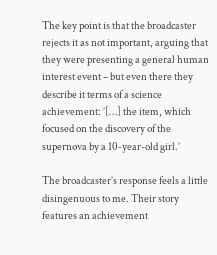The key point is that the broadcaster rejects it as not important, arguing that they were presenting a general human interest event – but even there they describe it terms of a science achievement: ’[…] the item, which focused on the discovery of the supernova by a 10-year-old girl.’

The broadcaster’s response feels a little disingenuous to me. Their story features an achievement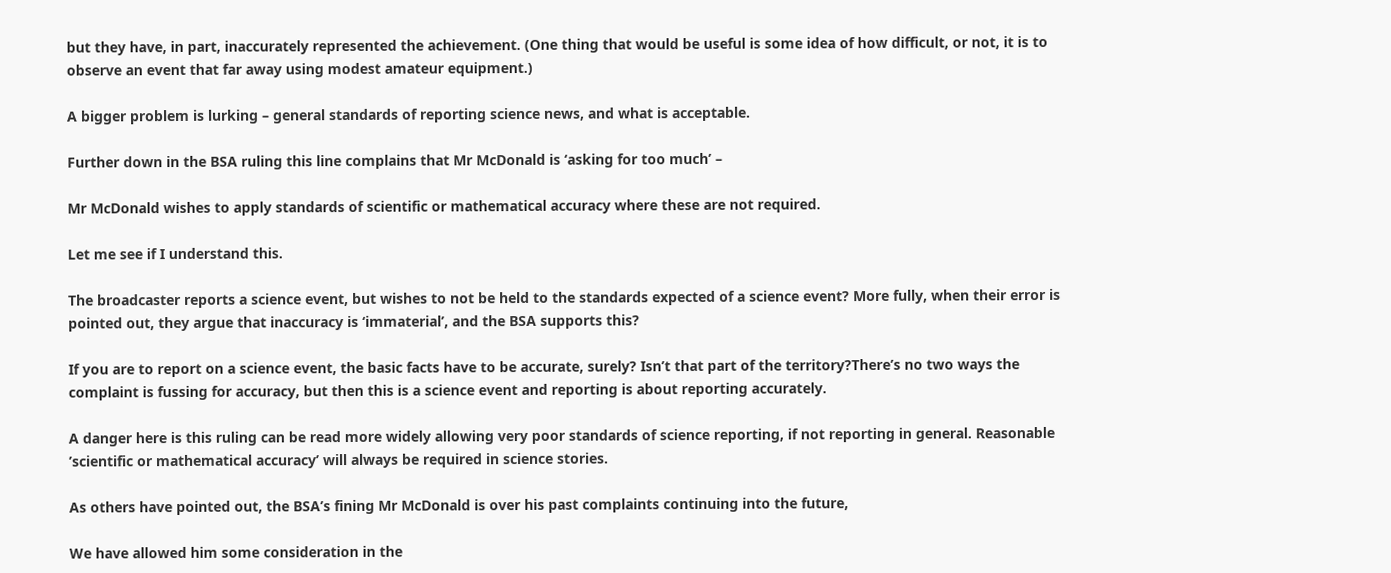but they have, in part, inaccurately represented the achievement. (One thing that would be useful is some idea of how difficult, or not, it is to observe an event that far away using modest amateur equipment.)

A bigger problem is lurking – general standards of reporting science news, and what is acceptable.

Further down in the BSA ruling this line complains that Mr McDonald is ‘asking for too much’ –

Mr McDonald wishes to apply standards of scientific or mathematical accuracy where these are not required.

Let me see if I understand this.

The broadcaster reports a science event, but wishes to not be held to the standards expected of a science event? More fully, when their error is pointed out, they argue that inaccuracy is ‘immaterial’, and the BSA supports this?

If you are to report on a science event, the basic facts have to be accurate, surely? Isn’t that part of the territory?There’s no two ways the complaint is fussing for accuracy, but then this is a science event and reporting is about reporting accurately.

A danger here is this ruling can be read more widely allowing very poor standards of science reporting, if not reporting in general. Reasonable ’scientific or mathematical accuracy’ will always be required in science stories.

As others have pointed out, the BSA’s fining Mr McDonald is over his past complaints continuing into the future,

We have allowed him some consideration in the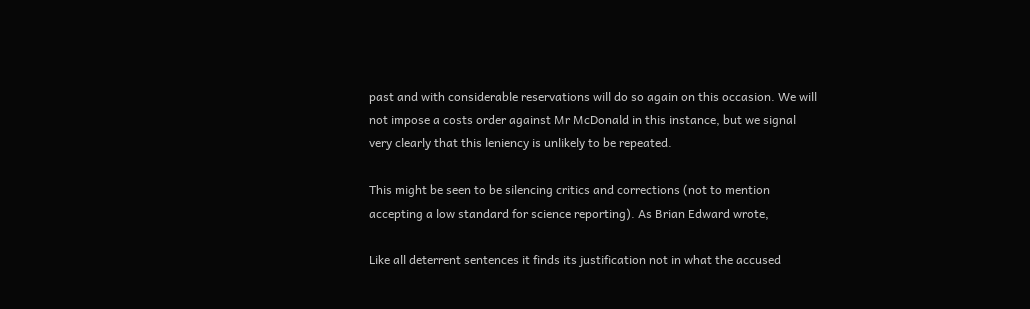past and with considerable reservations will do so again on this occasion. We will not impose a costs order against Mr McDonald in this instance, but we signal very clearly that this leniency is unlikely to be repeated.

This might be seen to be silencing critics and corrections (not to mention accepting a low standard for science reporting). As Brian Edward wrote,

Like all deterrent sentences it finds its justification not in what the accused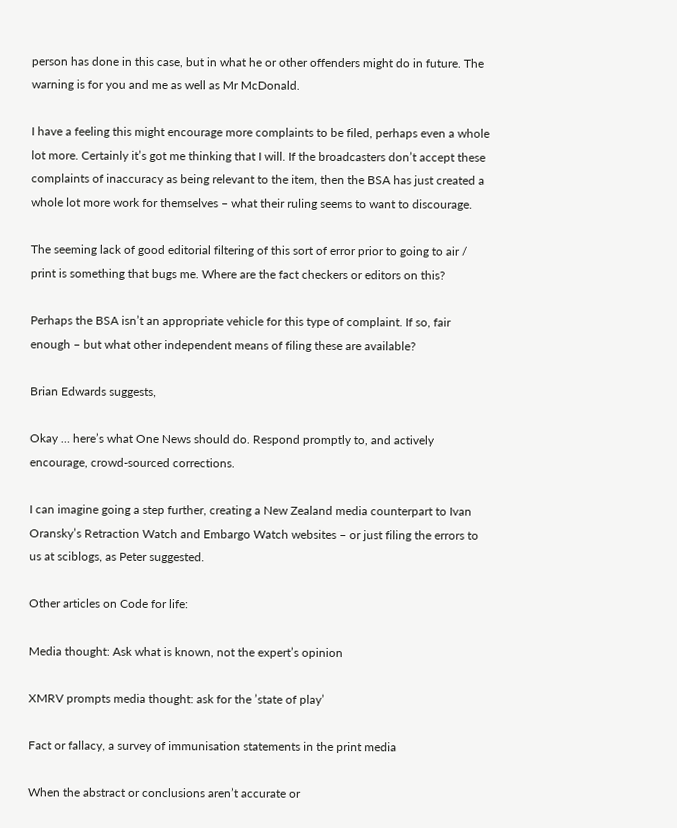person has done in this case, but in what he or other offenders might do in future. The warning is for you and me as well as Mr McDonald.

I have a feeling this might encourage more complaints to be filed, perhaps even a whole lot more. Certainly it’s got me thinking that I will. If the broadcasters don’t accept these complaints of inaccuracy as being relevant to the item, then the BSA has just created a whole lot more work for themselves – what their ruling seems to want to discourage.

The seeming lack of good editorial filtering of this sort of error prior to going to air / print is something that bugs me. Where are the fact checkers or editors on this?

Perhaps the BSA isn’t an appropriate vehicle for this type of complaint. If so, fair enough – but what other independent means of filing these are available?

Brian Edwards suggests,

Okay … here’s what One News should do. Respond promptly to, and actively encourage, crowd-sourced corrections.

I can imagine going a step further, creating a New Zealand media counterpart to Ivan Oransky’s Retraction Watch and Embargo Watch websites – or just filing the errors to us at sciblogs, as Peter suggested.

Other articles on Code for life:

Media thought: Ask what is known, not the expert’s opinion

XMRV prompts media thought: ask for the ’state of play’

Fact or fallacy, a survey of immunisation statements in the print media

When the abstract or conclusions aren’t accurate or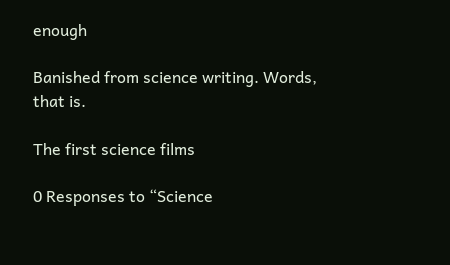enough

Banished from science writing. Words, that is.

The first science films

0 Responses to “Science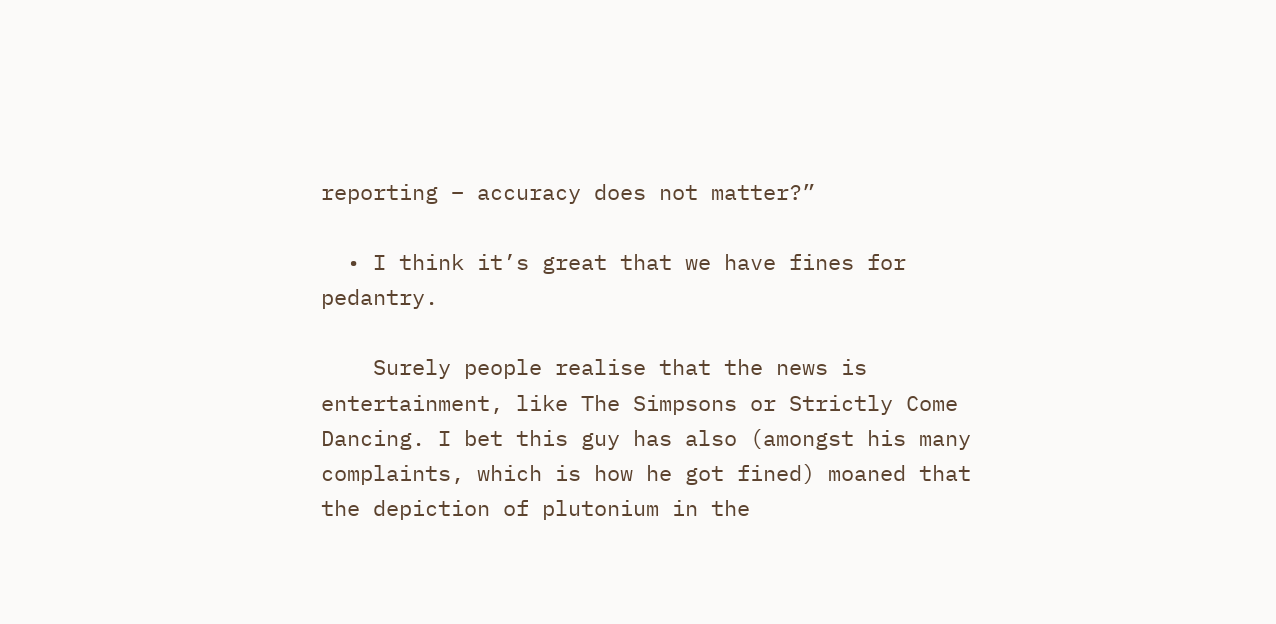reporting – accuracy does not matter?”

  • I think it’s great that we have fines for pedantry.

    Surely people realise that the news is entertainment, like The Simpsons or Strictly Come Dancing. I bet this guy has also (amongst his many complaints, which is how he got fined) moaned that the depiction of plutonium in the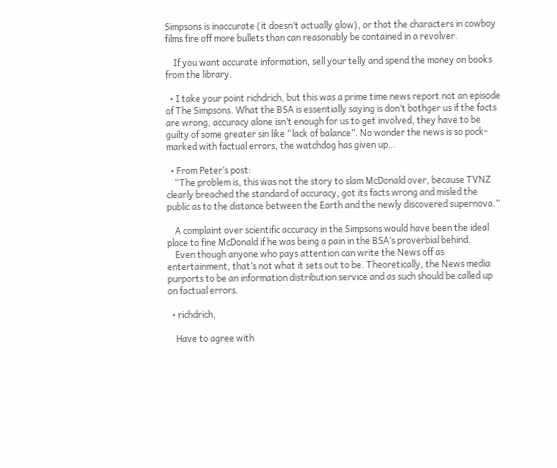Simpsons is inaccurate (it doesn’t actually glow), or that the characters in cowboy films fire off more bullets than can reasonably be contained in a revolver.

    If you want accurate information, sell your telly and spend the money on books from the library.

  • I take your point richdrich, but this was a prime time news report not an episode of The Simpsons. What the BSA is essentially saying is don’t bothger us if the facts are wrong, accuracy alone isn’t enough for us to get involved, they have to be guilty of some greater sin like “lack of balance”. No wonder the news is so pock-marked with factual errors, the watchdog has given up…

  • From Peter’s post:
    “The problem is, this was not the story to slam McDonald over, because TVNZ clearly breached the standard of accuracy, got its facts wrong and misled the public as to the distance between the Earth and the newly discovered supernova.”

    A complaint over scientific accuracy in the Simpsons would have been the ideal place to fine McDonald if he was being a pain in the BSA’s proverbial behind.
    Even though anyone who pays attention can write the News off as entertainment, that’s not what it sets out to be. Theoretically, the News media purports to be an information distribution service and as such should be called up on factual errors.

  • richdrich,

    Have to agree with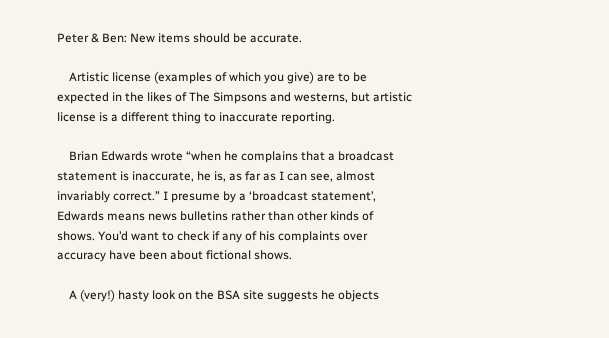Peter & Ben: New items should be accurate.

    Artistic license (examples of which you give) are to be expected in the likes of The Simpsons and westerns, but artistic license is a different thing to inaccurate reporting.

    Brian Edwards wrote “when he complains that a broadcast statement is inaccurate, he is, as far as I can see, almost invariably correct.” I presume by a ‘broadcast statement’, Edwards means news bulletins rather than other kinds of shows. You’d want to check if any of his complaints over accuracy have been about fictional shows.

    A (very!) hasty look on the BSA site suggests he objects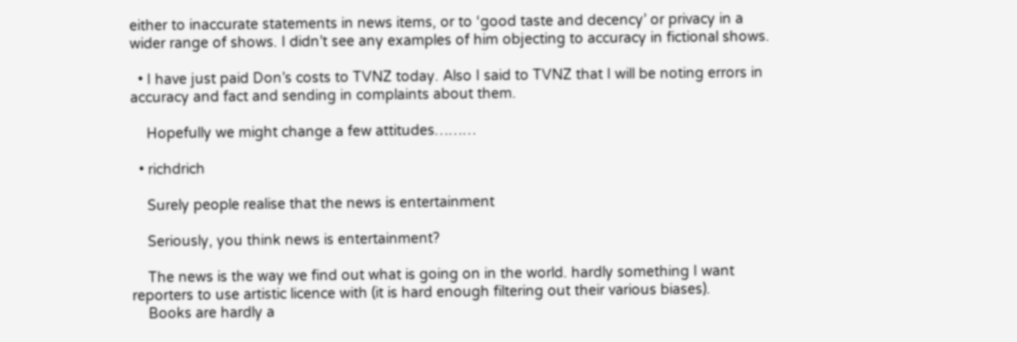either to inaccurate statements in news items, or to ‘good taste and decency’ or privacy in a wider range of shows. I didn’t see any examples of him objecting to accuracy in fictional shows.

  • I have just paid Don’s costs to TVNZ today. Also I said to TVNZ that I will be noting errors in accuracy and fact and sending in complaints about them.

    Hopefully we might change a few attitudes………

  • richdrich

    Surely people realise that the news is entertainment

    Seriously, you think news is entertainment?

    The news is the way we find out what is going on in the world. hardly something I want reporters to use artistic licence with (it is hard enough filtering out their various biases).
    Books are hardly a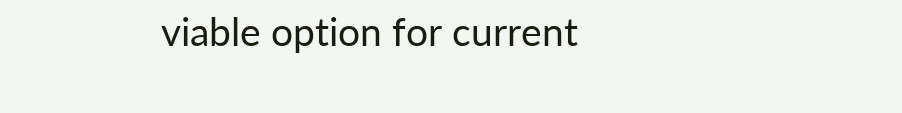viable option for current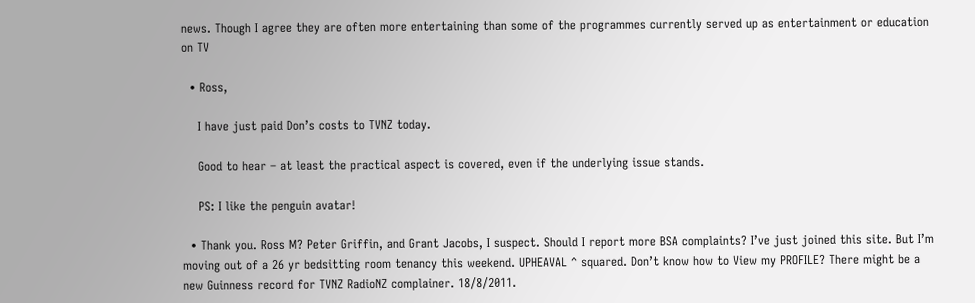news. Though I agree they are often more entertaining than some of the programmes currently served up as entertainment or education on TV

  • Ross,

    I have just paid Don’s costs to TVNZ today.

    Good to hear – at least the practical aspect is covered, even if the underlying issue stands.

    PS: I like the penguin avatar!

  • Thank you. Ross M? Peter Griffin, and Grant Jacobs, I suspect. Should I report more BSA complaints? I’ve just joined this site. But I’m moving out of a 26 yr bedsitting room tenancy this weekend. UPHEAVAL ^ squared. Don’t know how to View my PROFILE? There might be a new Guinness record for TVNZ RadioNZ complainer. 18/8/2011.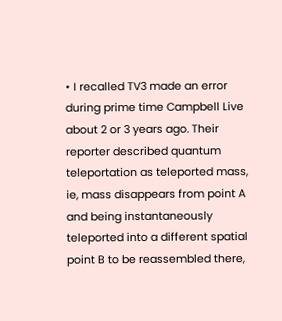• I recalled TV3 made an error during prime time Campbell Live about 2 or 3 years ago. Their reporter described quantum teleportation as teleported mass, ie, mass disappears from point A and being instantaneously teleported into a different spatial point B to be reassembled there,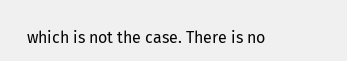which is not the case. There is no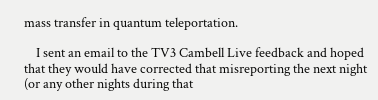mass transfer in quantum teleportation.

    I sent an email to the TV3 Cambell Live feedback and hoped that they would have corrected that misreporting the next night (or any other nights during that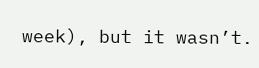week), but it wasn’t.